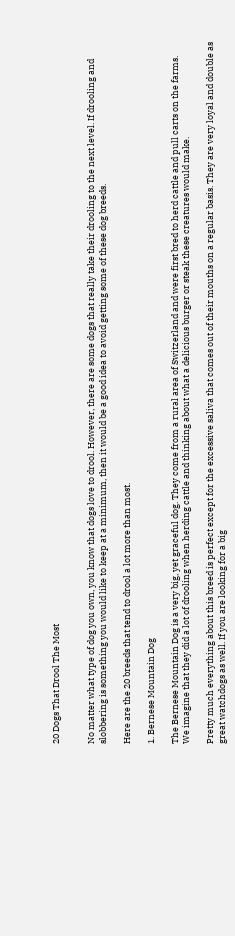20 Dogs That Drool The Most


No matter what type of dog you own, you know that dogs love to drool. However, there are some dogs that really take their drooling to the next level. If drooling and slobbering is something you would like to keep at a minimum, then it would be a good idea to avoid getting some of these dog breeds.

Here are the 20 breeds that tend to drool a lot more than most.

1. Bernese Mountain Dog

The Bernese Mountain Dog is a very big, yet graceful dog. They come from a rural area of Switzerland and were first bred to herd cattle and pull carts on the farms. We imagine that they did a lot of drooling when herding cattle and thinking about what a delicious burger or steak these creatures would make.

Pretty much everything about this breed is perfect except for the excessive saliva that comes out of their mouths on a regular basis. They are very loyal and double as great watchdogs as well. If you are looking for a big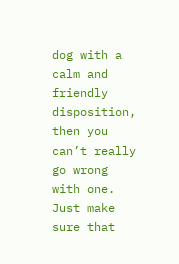dog with a calm and friendly disposition, then you can’t really go wrong with one. Just make sure that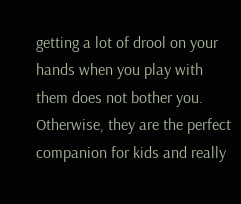getting a lot of drool on your hands when you play with them does not bother you. Otherwise, they are the perfect companion for kids and really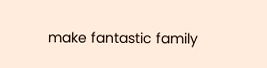make fantastic family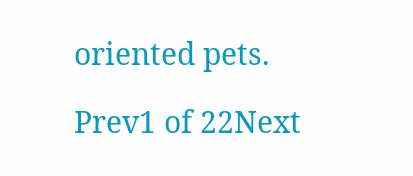oriented pets.

Prev1 of 22Next